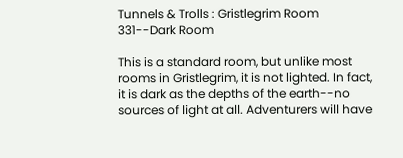Tunnels & Trolls : Gristlegrim Room 331--Dark Room

This is a standard room, but unlike most rooms in Gristlegrim, it is not lighted. In fact, it is dark as the depths of the earth--no sources of light at all. Adventurers will have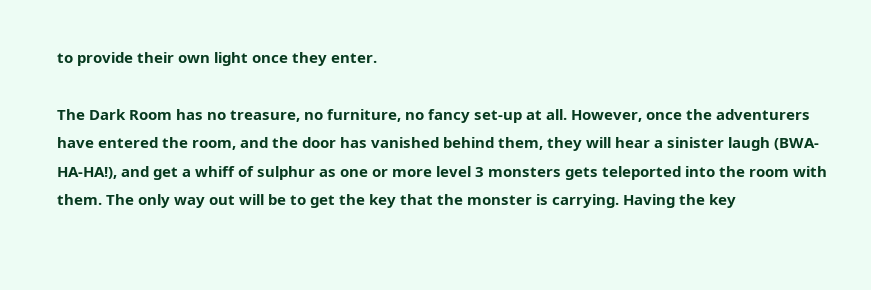to provide their own light once they enter.

The Dark Room has no treasure, no furniture, no fancy set-up at all. However, once the adventurers have entered the room, and the door has vanished behind them, they will hear a sinister laugh (BWA-HA-HA!), and get a whiff of sulphur as one or more level 3 monsters gets teleported into the room with them. The only way out will be to get the key that the monster is carrying. Having the key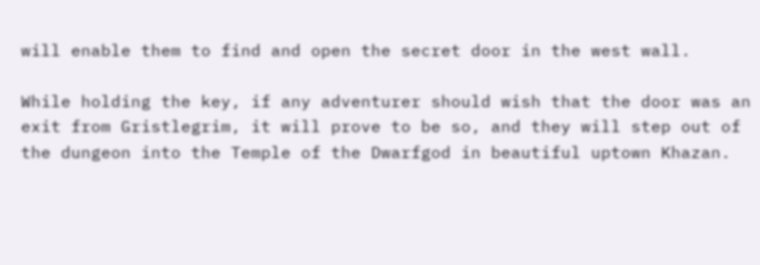will enable them to find and open the secret door in the west wall.

While holding the key, if any adventurer should wish that the door was an exit from Gristlegrim, it will prove to be so, and they will step out of the dungeon into the Temple of the Dwarfgod in beautiful uptown Khazan.